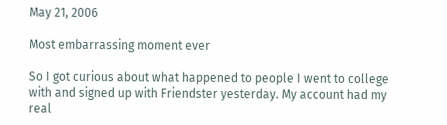May 21, 2006

Most embarrassing moment ever

So I got curious about what happened to people I went to college with and signed up with Friendster yesterday. My account had my real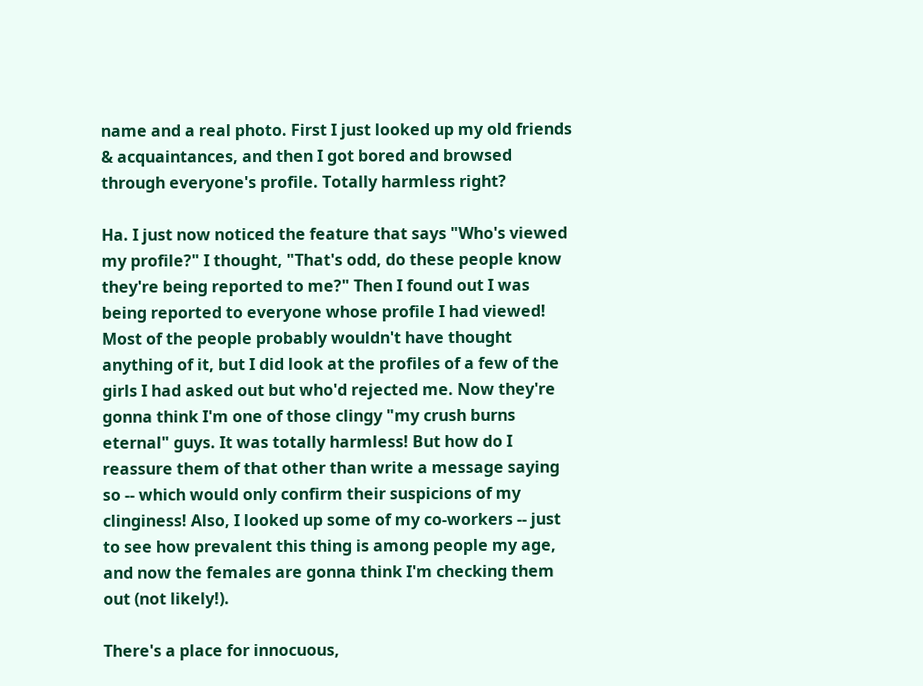name and a real photo. First I just looked up my old friends & acquaintances, and then I got bored and browsed through everyone's profile. Totally harmless right?

Ha. I just now noticed the feature that says "Who's viewed my profile?" I thought, "That's odd, do these people know they're being reported to me?" Then I found out I was being reported to everyone whose profile I had viewed! Most of the people probably wouldn't have thought anything of it, but I did look at the profiles of a few of the girls I had asked out but who'd rejected me. Now they're gonna think I'm one of those clingy "my crush burns eternal" guys. It was totally harmless! But how do I reassure them of that other than write a message saying so -- which would only confirm their suspicions of my clinginess! Also, I looked up some of my co-workers -- just to see how prevalent this thing is among people my age, and now the females are gonna think I'm checking them out (not likely!).

There's a place for innocuous,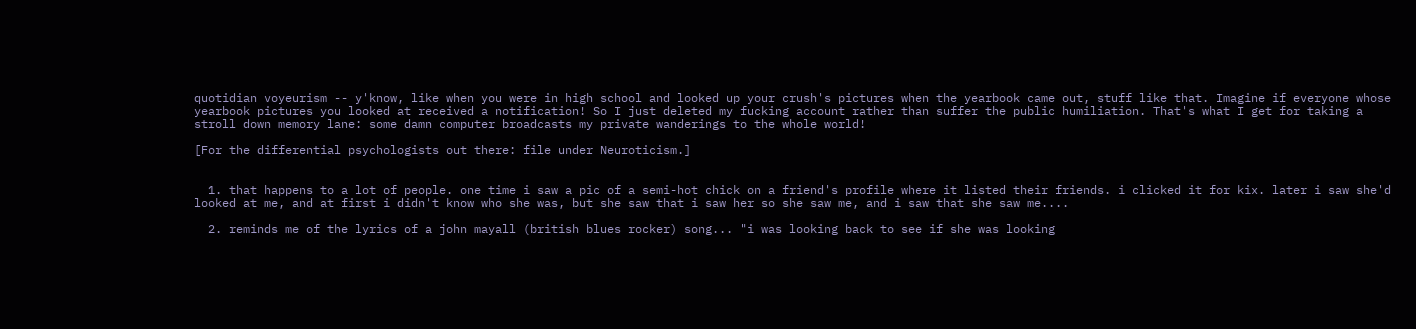quotidian voyeurism -- y'know, like when you were in high school and looked up your crush's pictures when the yearbook came out, stuff like that. Imagine if everyone whose yearbook pictures you looked at received a notification! So I just deleted my fucking account rather than suffer the public humiliation. That's what I get for taking a stroll down memory lane: some damn computer broadcasts my private wanderings to the whole world!

[For the differential psychologists out there: file under Neuroticism.]


  1. that happens to a lot of people. one time i saw a pic of a semi-hot chick on a friend's profile where it listed their friends. i clicked it for kix. later i saw she'd looked at me, and at first i didn't know who she was, but she saw that i saw her so she saw me, and i saw that she saw me....

  2. reminds me of the lyrics of a john mayall (british blues rocker) song... "i was looking back to see if she was looking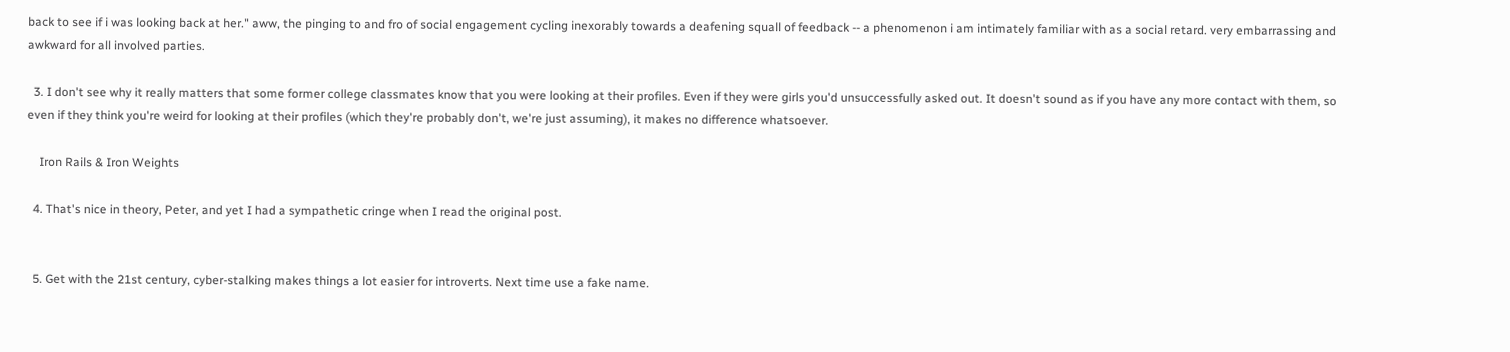back to see if i was looking back at her." aww, the pinging to and fro of social engagement cycling inexorably towards a deafening squall of feedback -- a phenomenon i am intimately familiar with as a social retard. very embarrassing and awkward for all involved parties.

  3. I don't see why it really matters that some former college classmates know that you were looking at their profiles. Even if they were girls you'd unsuccessfully asked out. It doesn't sound as if you have any more contact with them, so even if they think you're weird for looking at their profiles (which they're probably don't, we're just assuming), it makes no difference whatsoever.

    Iron Rails & Iron Weights

  4. That's nice in theory, Peter, and yet I had a sympathetic cringe when I read the original post.


  5. Get with the 21st century, cyber-stalking makes things a lot easier for introverts. Next time use a fake name.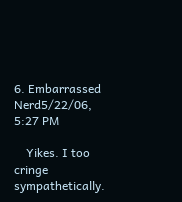6. Embarrassed Nerd5/22/06, 5:27 PM

    Yikes. I too cringe sympathetically.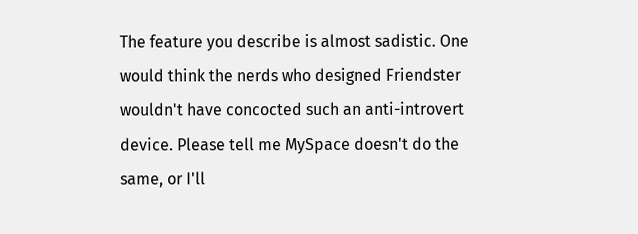The feature you describe is almost sadistic. One would think the nerds who designed Friendster wouldn't have concocted such an anti-introvert device. Please tell me MySpace doesn't do the same, or I'll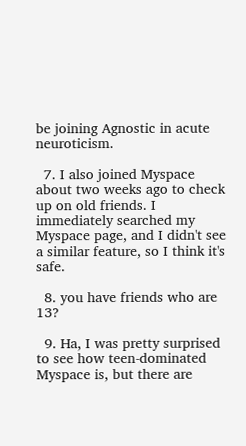be joining Agnostic in acute neuroticism.

  7. I also joined Myspace about two weeks ago to check up on old friends. I immediately searched my Myspace page, and I didn't see a similar feature, so I think it's safe.

  8. you have friends who are 13?

  9. Ha, I was pretty surprised to see how teen-dominated Myspace is, but there are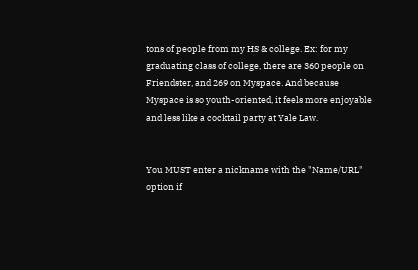tons of people from my HS & college. Ex: for my graduating class of college, there are 360 people on Friendster, and 269 on Myspace. And because Myspace is so youth-oriented, it feels more enjoyable and less like a cocktail party at Yale Law.


You MUST enter a nickname with the "Name/URL" option if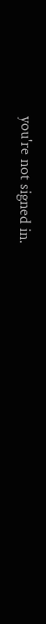you're not signed in.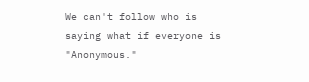We can't follow who is saying what if everyone is "Anonymous."